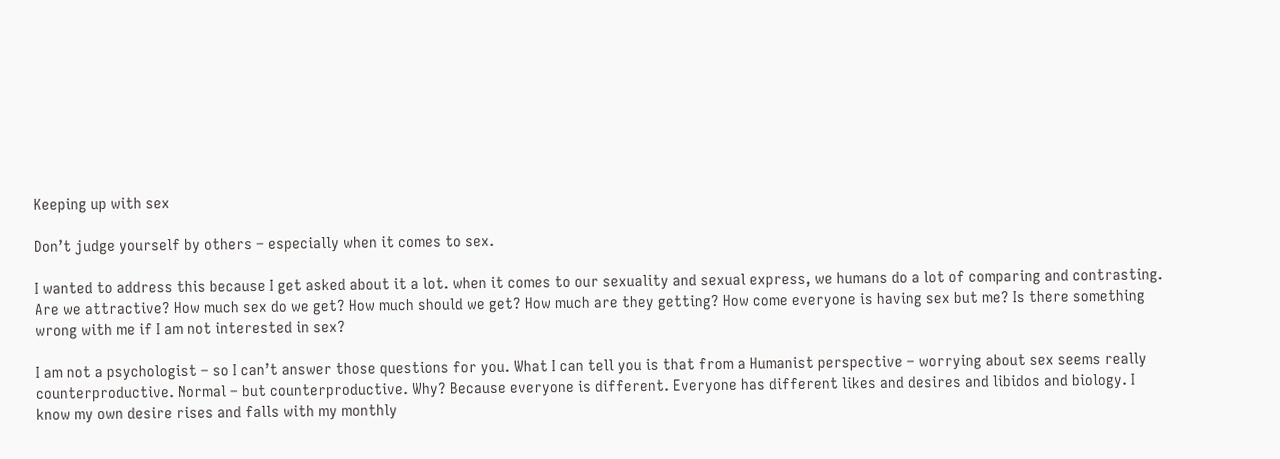Keeping up with sex

Don’t judge yourself by others – especially when it comes to sex.

I wanted to address this because I get asked about it a lot. when it comes to our sexuality and sexual express, we humans do a lot of comparing and contrasting. Are we attractive? How much sex do we get? How much should we get? How much are they getting? How come everyone is having sex but me? Is there something wrong with me if I am not interested in sex?

I am not a psychologist – so I can’t answer those questions for you. What I can tell you is that from a Humanist perspective – worrying about sex seems really counterproductive. Normal – but counterproductive. Why? Because everyone is different. Everyone has different likes and desires and libidos and biology. I know my own desire rises and falls with my monthly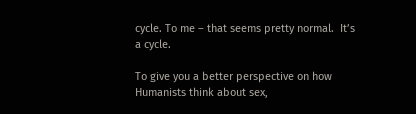cycle. To me – that seems pretty normal.  It’s a cycle.

To give you a better perspective on how Humanists think about sex,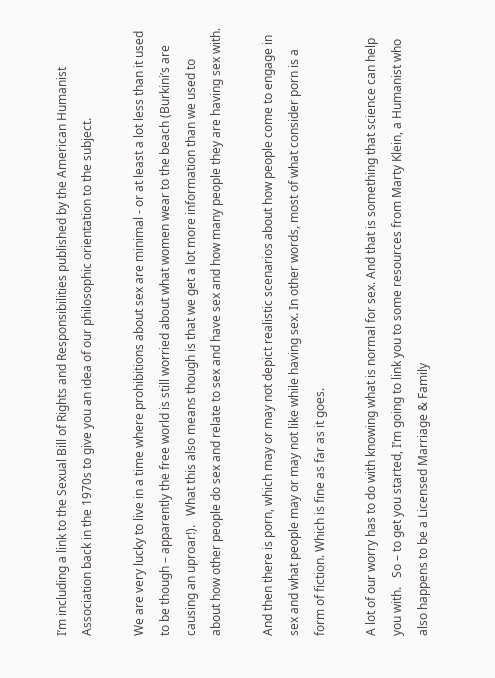I’m including a link to the Sexual Bill of Rights and Responsibilities published by the American Humanist Association back in the 1970s to give you an idea of our philosophic orientation to the subject.

We are very lucky to live in a time where prohibitions about sex are minimal - or at least a lot less than it used to be though – apparently the free world is still worried about what women wear to the beach (Burkini’s are causing an uproar!).   What this also means though is that we get a lot more information than we used to about how other people do sex and relate to sex and have sex and how many people they are having sex with.

And then there is porn, which may or may not depict realistic scenarios about how people come to engage in sex and what people may or may not like while having sex. In other words, most of what consider porn is a form of fiction. Which is fine as far as it goes.

A lot of our worry has to do with knowing what is normal for sex. And that is something that science can help you with.   So – to get you started, I’m going to link you to some resources from Marty Klein, a Humanist who also happens to be a Licensed Marriage & Family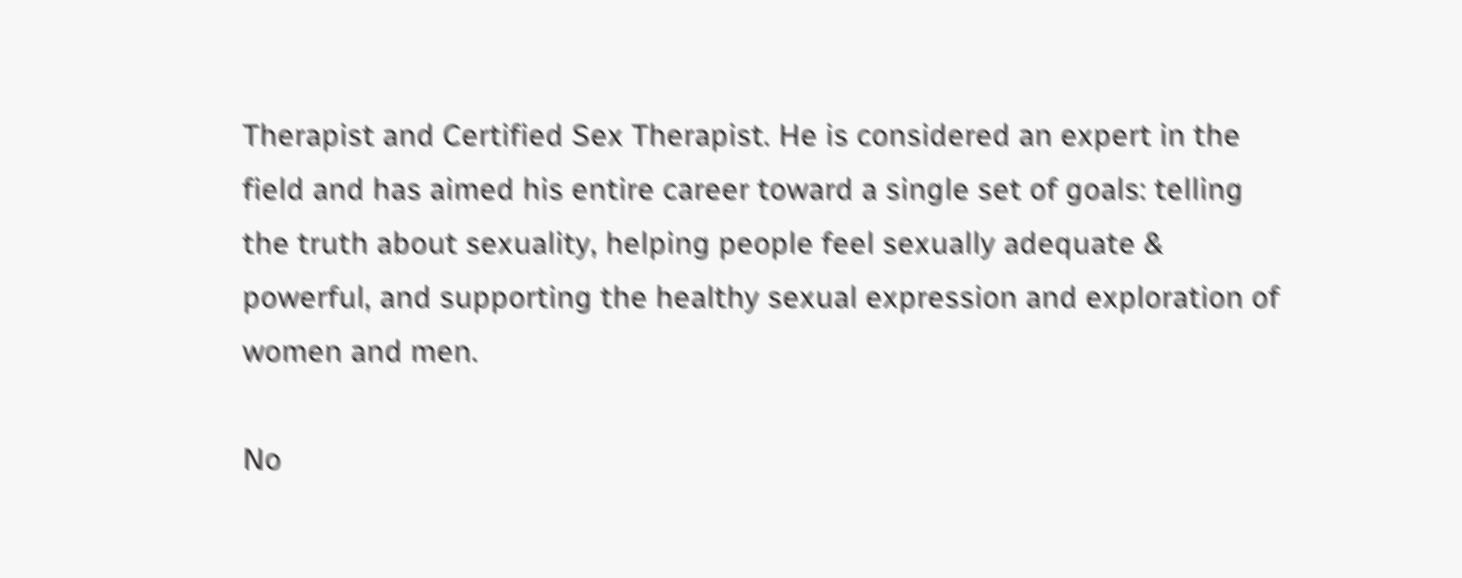Therapist and Certified Sex Therapist. He is considered an expert in the field and has aimed his entire career toward a single set of goals: telling the truth about sexuality, helping people feel sexually adequate & powerful, and supporting the healthy sexual expression and exploration of women and men.

No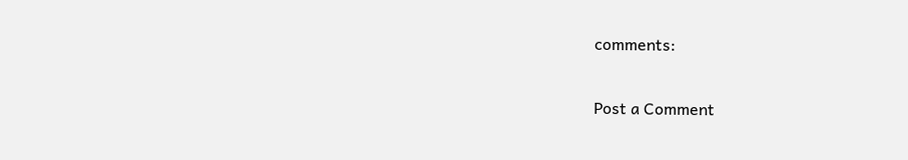comments:

Post a Comment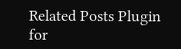Related Posts Plugin for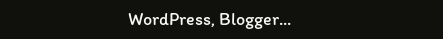WordPress, Blogger...